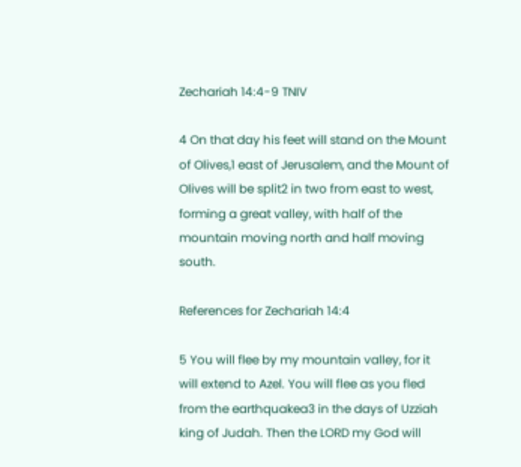Zechariah 14:4-9 TNIV

4 On that day his feet will stand on the Mount of Olives,1 east of Jerusalem, and the Mount of Olives will be split2 in two from east to west, forming a great valley, with half of the mountain moving north and half moving south.

References for Zechariah 14:4

5 You will flee by my mountain valley, for it will extend to Azel. You will flee as you fled from the earthquakea3 in the days of Uzziah king of Judah. Then the LORD my God will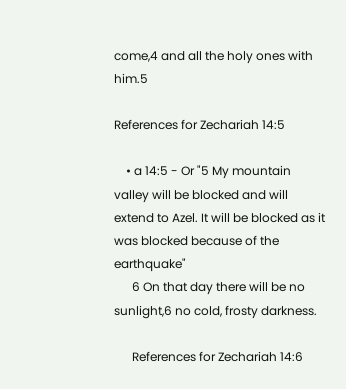come,4 and all the holy ones with him.5

References for Zechariah 14:5

    • a 14:5 - Or "5 My mountain valley will be blocked and will extend to Azel. It will be blocked as it was blocked because of the earthquake"
      6 On that day there will be no sunlight,6 no cold, frosty darkness.

      References for Zechariah 14:6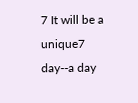7 It will be a unique7 day--a day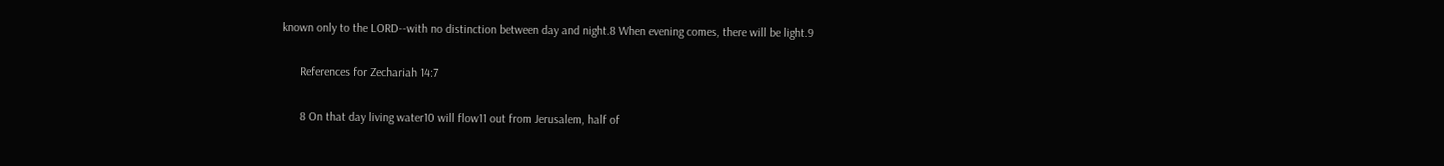known only to the LORD--with no distinction between day and night.8 When evening comes, there will be light.9

      References for Zechariah 14:7

      8 On that day living water10 will flow11 out from Jerusalem, half of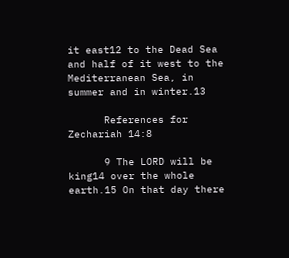it east12 to the Dead Sea and half of it west to the Mediterranean Sea, in summer and in winter.13

      References for Zechariah 14:8

      9 The LORD will be king14 over the whole earth.15 On that day there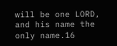will be one LORD, and his name the only name.16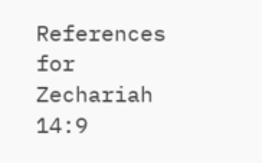References for Zechariah 14:9